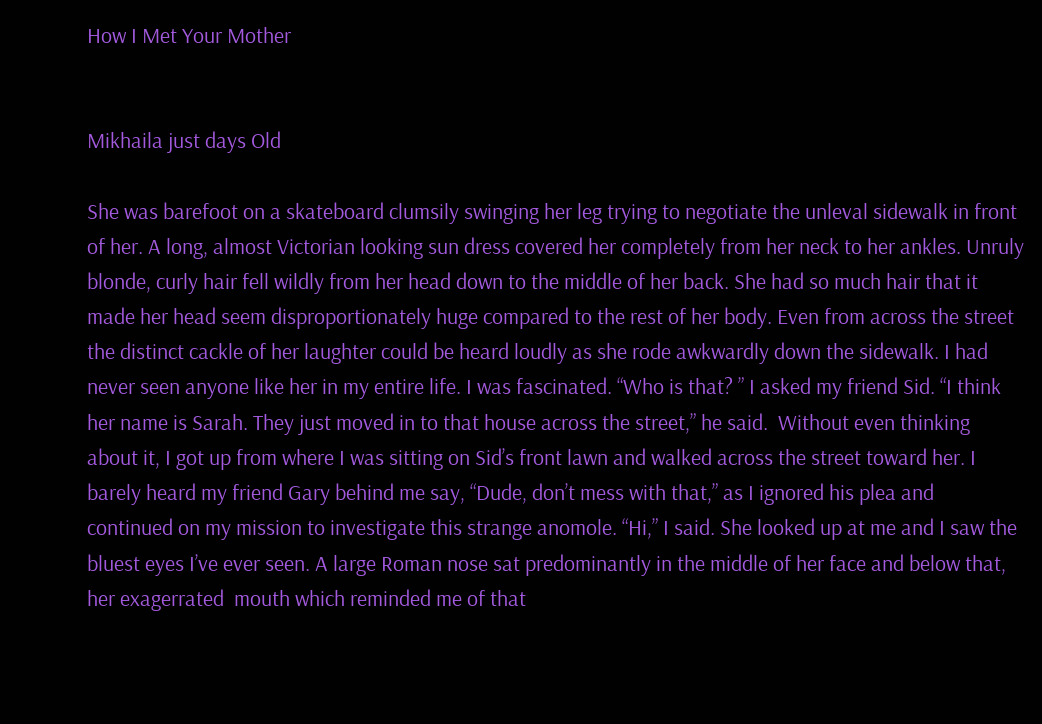How I Met Your Mother


Mikhaila just days Old

She was barefoot on a skateboard clumsily swinging her leg trying to negotiate the unleval sidewalk in front of her. A long, almost Victorian looking sun dress covered her completely from her neck to her ankles. Unruly blonde, curly hair fell wildly from her head down to the middle of her back. She had so much hair that it made her head seem disproportionately huge compared to the rest of her body. Even from across the street the distinct cackle of her laughter could be heard loudly as she rode awkwardly down the sidewalk. I had never seen anyone like her in my entire life. I was fascinated. “Who is that? ” I asked my friend Sid. “I think her name is Sarah. They just moved in to that house across the street,” he said.  Without even thinking about it, I got up from where I was sitting on Sid’s front lawn and walked across the street toward her. I barely heard my friend Gary behind me say, “Dude, don’t mess with that,” as I ignored his plea and continued on my mission to investigate this strange anomole. “Hi,” I said. She looked up at me and I saw the bluest eyes I’ve ever seen. A large Roman nose sat predominantly in the middle of her face and below that, her exagerrated  mouth which reminded me of that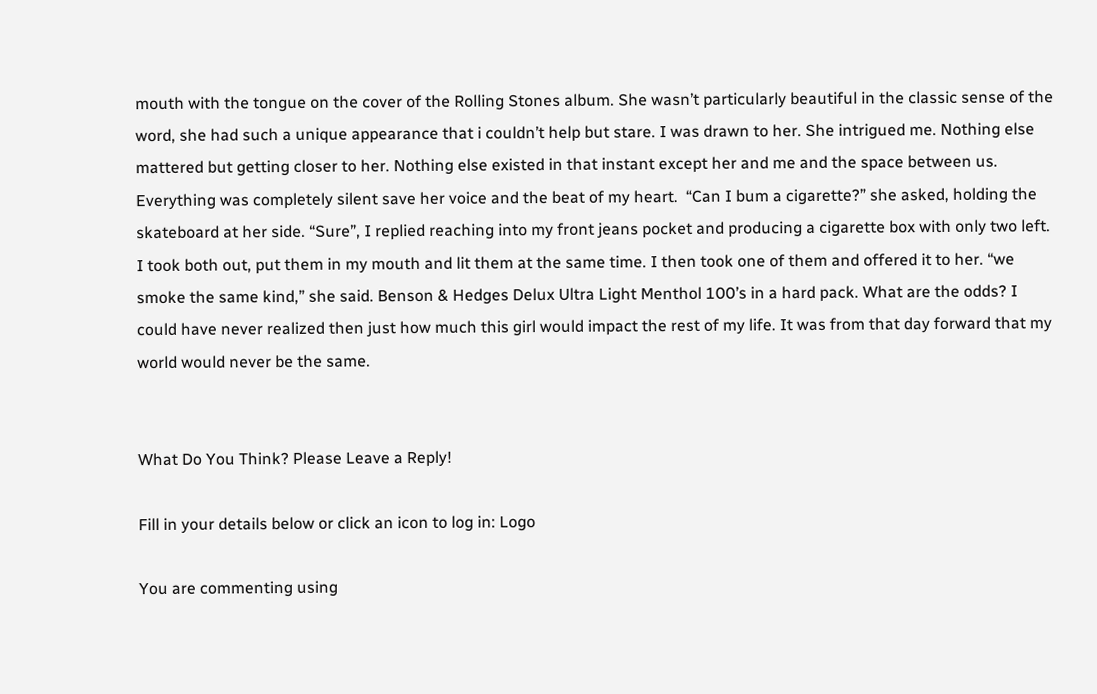mouth with the tongue on the cover of the Rolling Stones album. She wasn’t particularly beautiful in the classic sense of the word, she had such a unique appearance that i couldn’t help but stare. I was drawn to her. She intrigued me. Nothing else mattered but getting closer to her. Nothing else existed in that instant except her and me and the space between us. Everything was completely silent save her voice and the beat of my heart.  “Can I bum a cigarette?” she asked, holding the skateboard at her side. “Sure”, I replied reaching into my front jeans pocket and producing a cigarette box with only two left. I took both out, put them in my mouth and lit them at the same time. I then took one of them and offered it to her. “we smoke the same kind,” she said. Benson & Hedges Delux Ultra Light Menthol 100’s in a hard pack. What are the odds? I could have never realized then just how much this girl would impact the rest of my life. It was from that day forward that my world would never be the same.


What Do You Think? Please Leave a Reply!

Fill in your details below or click an icon to log in: Logo

You are commenting using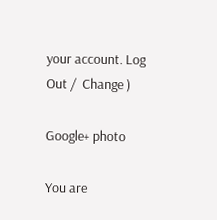your account. Log Out /  Change )

Google+ photo

You are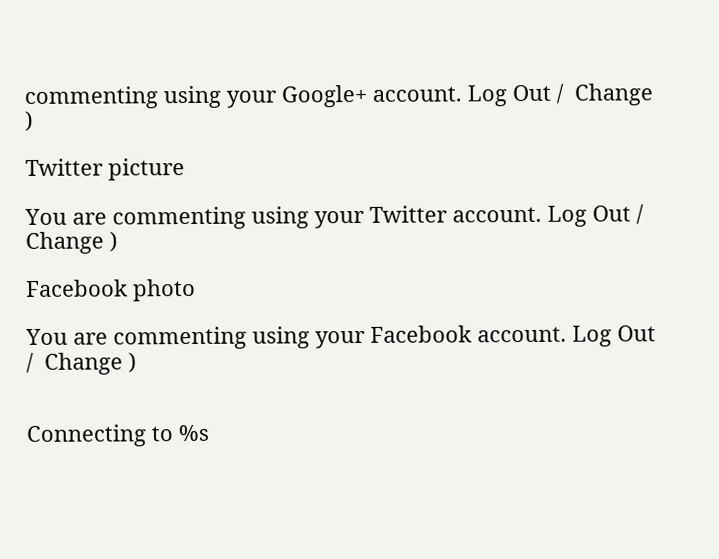commenting using your Google+ account. Log Out /  Change )

Twitter picture

You are commenting using your Twitter account. Log Out /  Change )

Facebook photo

You are commenting using your Facebook account. Log Out /  Change )


Connecting to %s